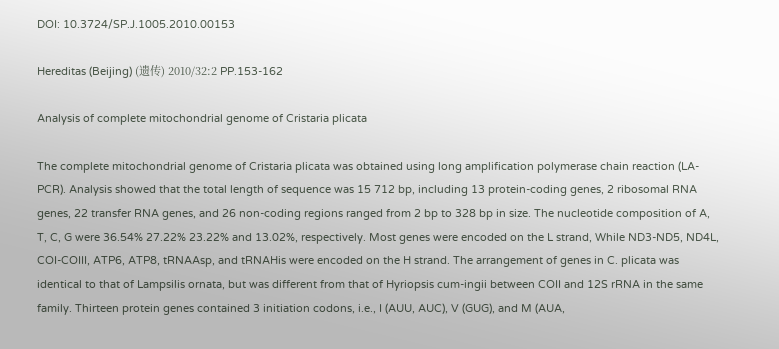DOI: 10.3724/SP.J.1005.2010.00153

Hereditas (Beijing) (遗传) 2010/32:2 PP.153-162

Analysis of complete mitochondrial genome of Cristaria plicata

The complete mitochondrial genome of Cristaria plicata was obtained using long amplification polymerase chain reaction (LA-PCR). Analysis showed that the total length of sequence was 15 712 bp, including 13 protein-coding genes, 2 ribosomal RNA genes, 22 transfer RNA genes, and 26 non-coding regions ranged from 2 bp to 328 bp in size. The nucleotide composition of A, T, C, G were 36.54% 27.22% 23.22% and 13.02%, respectively. Most genes were encoded on the L strand, While ND3-ND5, ND4L, COI-COIII, ATP6, ATP8, tRNAAsp, and tRNAHis were encoded on the H strand. The arrangement of genes in C. plicata was identical to that of Lampsilis ornata, but was different from that of Hyriopsis cum-ingii between COII and 12S rRNA in the same family. Thirteen protein genes contained 3 initiation codons, i.e., I (AUU, AUC), V (GUG), and M (AUA,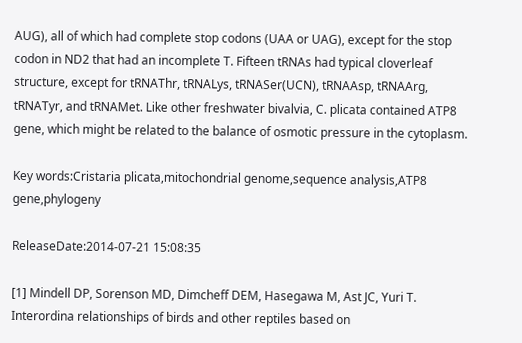AUG), all of which had complete stop codons (UAA or UAG), except for the stop codon in ND2 that had an incomplete T. Fifteen tRNAs had typical cloverleaf structure, except for tRNAThr, tRNALys, tRNASer(UCN), tRNAAsp, tRNAArg, tRNATyr, and tRNAMet. Like other freshwater bivalvia, C. plicata contained ATP8 gene, which might be related to the balance of osmotic pressure in the cytoplasm.

Key words:Cristaria plicata,mitochondrial genome,sequence analysis,ATP8 gene,phylogeny

ReleaseDate:2014-07-21 15:08:35

[1] Mindell DP, Sorenson MD, Dimcheff DEM, Hasegawa M, Ast JC, Yuri T. Interordina relationships of birds and other reptiles based on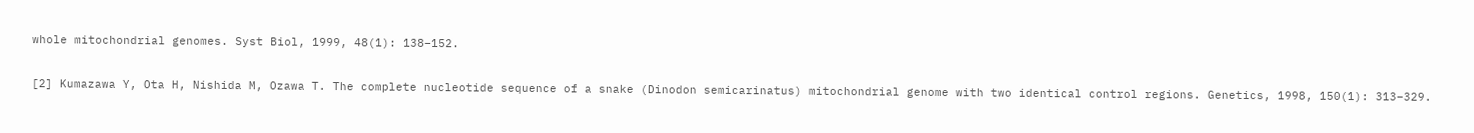whole mitochondrial genomes. Syst Biol, 1999, 48(1): 138–152.

[2] Kumazawa Y, Ota H, Nishida M, Ozawa T. The complete nucleotide sequence of a snake (Dinodon semicarinatus) mitochondrial genome with two identical control regions. Genetics, 1998, 150(1): 313–329.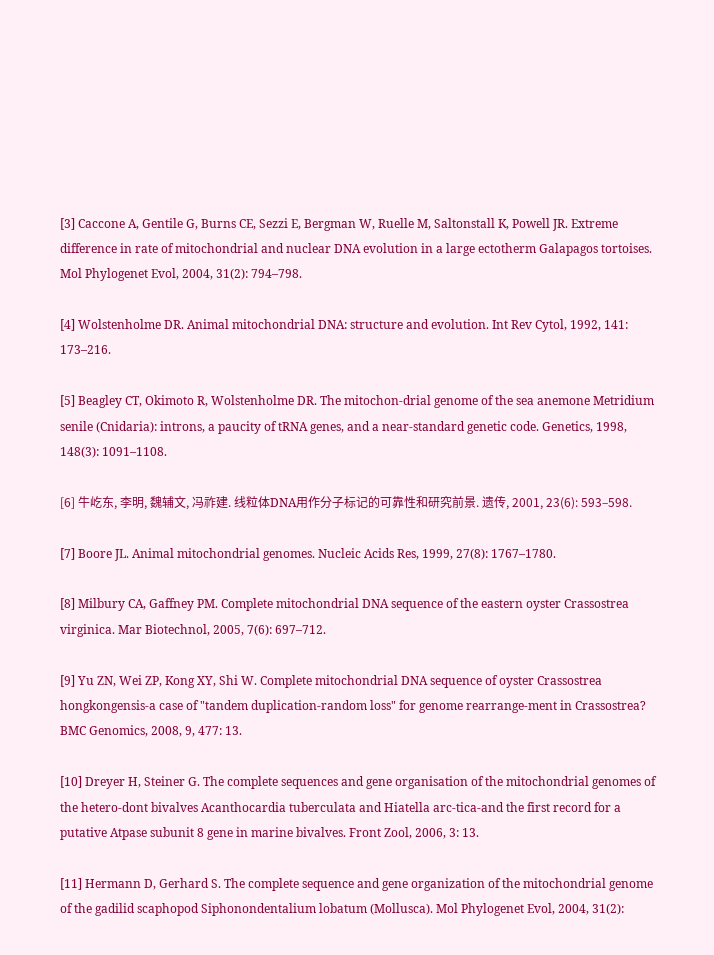[3] Caccone A, Gentile G, Burns CE, Sezzi E, Bergman W, Ruelle M, Saltonstall K, Powell JR. Extreme difference in rate of mitochondrial and nuclear DNA evolution in a large ectotherm Galapagos tortoises. Mol Phylogenet Evol, 2004, 31(2): 794–798.

[4] Wolstenholme DR. Animal mitochondrial DNA: structure and evolution. Int Rev Cytol, 1992, 141: 173–216.

[5] Beagley CT, Okimoto R, Wolstenholme DR. The mitochon-drial genome of the sea anemone Metridium senile (Cnidaria): introns, a paucity of tRNA genes, and a near-standard genetic code. Genetics, 1998, 148(3): 1091–1108.

[6] 牛屹东, 李明, 魏辅文, 冯祚建. 线粒体DNA用作分子标记的可靠性和研究前景. 遗传, 2001, 23(6): 593–598.

[7] Boore JL. Animal mitochondrial genomes. Nucleic Acids Res, 1999, 27(8): 1767–1780.

[8] Milbury CA, Gaffney PM. Complete mitochondrial DNA sequence of the eastern oyster Crassostrea virginica. Mar Biotechnol, 2005, 7(6): 697–712.

[9] Yu ZN, Wei ZP, Kong XY, Shi W. Complete mitochondrial DNA sequence of oyster Crassostrea hongkongensis-a case of "tandem duplication-random loss" for genome rearrange-ment in Crassostrea? BMC Genomics, 2008, 9, 477: 13.

[10] Dreyer H, Steiner G. The complete sequences and gene organisation of the mitochondrial genomes of the hetero-dont bivalves Acanthocardia tuberculata and Hiatella arc-tica-and the first record for a putative Atpase subunit 8 gene in marine bivalves. Front Zool, 2006, 3: 13.

[11] Hermann D, Gerhard S. The complete sequence and gene organization of the mitochondrial genome of the gadilid scaphopod Siphonondentalium lobatum (Mollusca). Mol Phylogenet Evol, 2004, 31(2):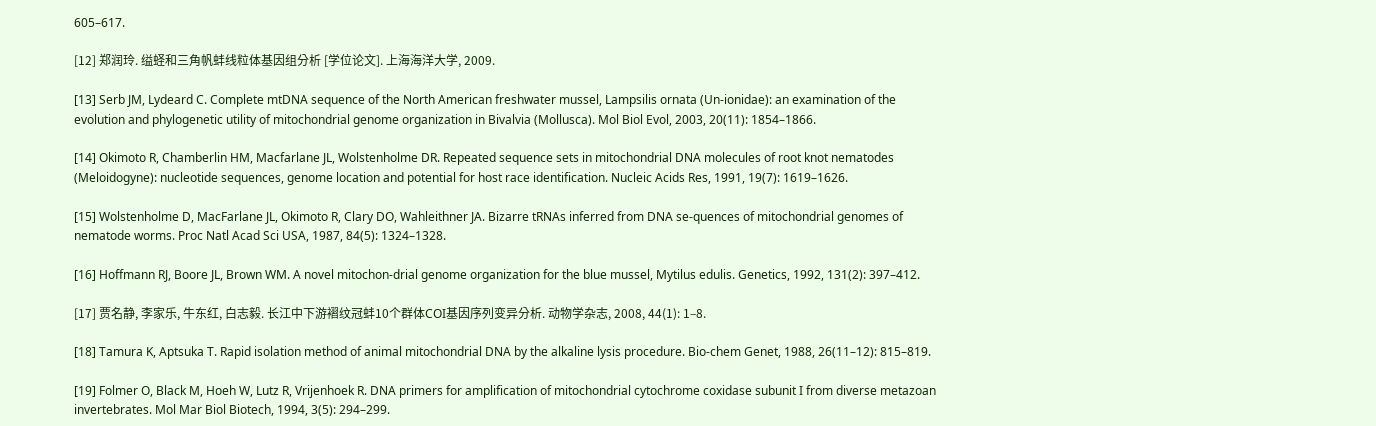605–617.

[12] 郑润玲. 缢蛏和三角帆蚌线粒体基因组分析 [学位论文]. 上海海洋大学, 2009.

[13] Serb JM, Lydeard C. Complete mtDNA sequence of the North American freshwater mussel, Lampsilis ornata (Un-ionidae): an examination of the evolution and phylogenetic utility of mitochondrial genome organization in Bivalvia (Mollusca). Mol Biol Evol, 2003, 20(11): 1854–1866.

[14] Okimoto R, Chamberlin HM, Macfarlane JL, Wolstenholme DR. Repeated sequence sets in mitochondrial DNA molecules of root knot nematodes (Meloidogyne): nucleotide sequences, genome location and potential for host race identification. Nucleic Acids Res, 1991, 19(7): 1619–1626.

[15] Wolstenholme D, MacFarlane JL, Okimoto R, Clary DO, Wahleithner JA. Bizarre tRNAs inferred from DNA se-quences of mitochondrial genomes of nematode worms. Proc Natl Acad Sci USA, 1987, 84(5): 1324–1328.

[16] Hoffmann RJ, Boore JL, Brown WM. A novel mitochon-drial genome organization for the blue mussel, Mytilus edulis. Genetics, 1992, 131(2): 397–412.

[17] 贾名静, 李家乐, 牛东红, 白志毅. 长江中下游褶纹冠蚌10个群体COI基因序列变异分析. 动物学杂志, 2008, 44(1): 1–8.

[18] Tamura K, Aptsuka T. Rapid isolation method of animal mitochondrial DNA by the alkaline lysis procedure. Bio-chem Genet, 1988, 26(11–12): 815–819.

[19] Folmer O, Black M, Hoeh W, Lutz R, Vrijenhoek R. DNA primers for amplification of mitochondrial cytochrome coxidase subunit I from diverse metazoan invertebrates. Mol Mar Biol Biotech, 1994, 3(5): 294–299.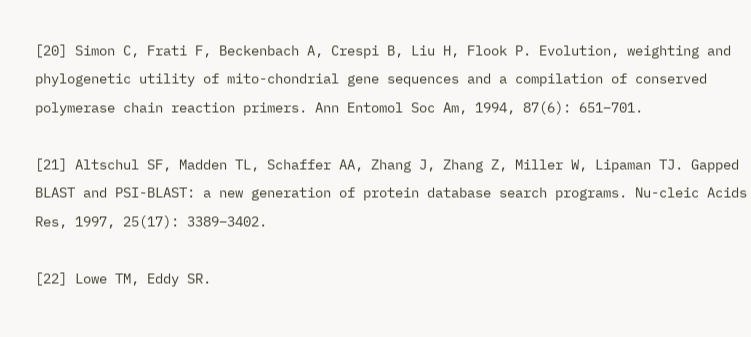[20] Simon C, Frati F, Beckenbach A, Crespi B, Liu H, Flook P. Evolution, weighting and phylogenetic utility of mito-chondrial gene sequences and a compilation of conserved polymerase chain reaction primers. Ann Entomol Soc Am, 1994, 87(6): 651–701.

[21] Altschul SF, Madden TL, Schaffer AA, Zhang J, Zhang Z, Miller W, Lipaman TJ. Gapped BLAST and PSI-BLAST: a new generation of protein database search programs. Nu-cleic Acids Res, 1997, 25(17): 3389–3402.

[22] Lowe TM, Eddy SR.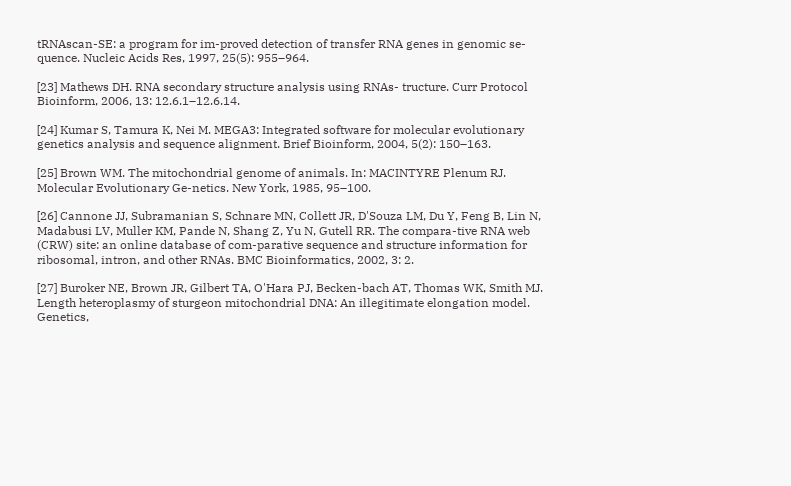tRNAscan-SE: a program for im-proved detection of transfer RNA genes in genomic se-quence. Nucleic Acids Res, 1997, 25(5): 955–964.

[23] Mathews DH. RNA secondary structure analysis using RNAs- tructure. Curr Protocol Bioinform, 2006, 13: 12.6.1–12.6.14.

[24] Kumar S, Tamura K, Nei M. MEGA3: Integrated software for molecular evolutionary genetics analysis and sequence alignment. Brief Bioinform, 2004, 5(2): 150–163.

[25] Brown WM. The mitochondrial genome of animals. In: MACINTYRE Plenum RJ. Molecular Evolutionary Ge-netics. New York, 1985, 95–100.

[26] Cannone JJ, Subramanian S, Schnare MN, Collett JR, D'Souza LM, Du Y, Feng B, Lin N, Madabusi LV, Muller KM, Pande N, Shang Z, Yu N, Gutell RR. The compara-tive RNA web (CRW) site: an online database of com-parative sequence and structure information for ribosomal, intron, and other RNAs. BMC Bioinformatics, 2002, 3: 2.

[27] Buroker NE, Brown JR, Gilbert TA, O'Hara PJ, Becken-bach AT, Thomas WK, Smith MJ. Length heteroplasmy of sturgeon mitochondrial DNA: An illegitimate elongation model. Genetics,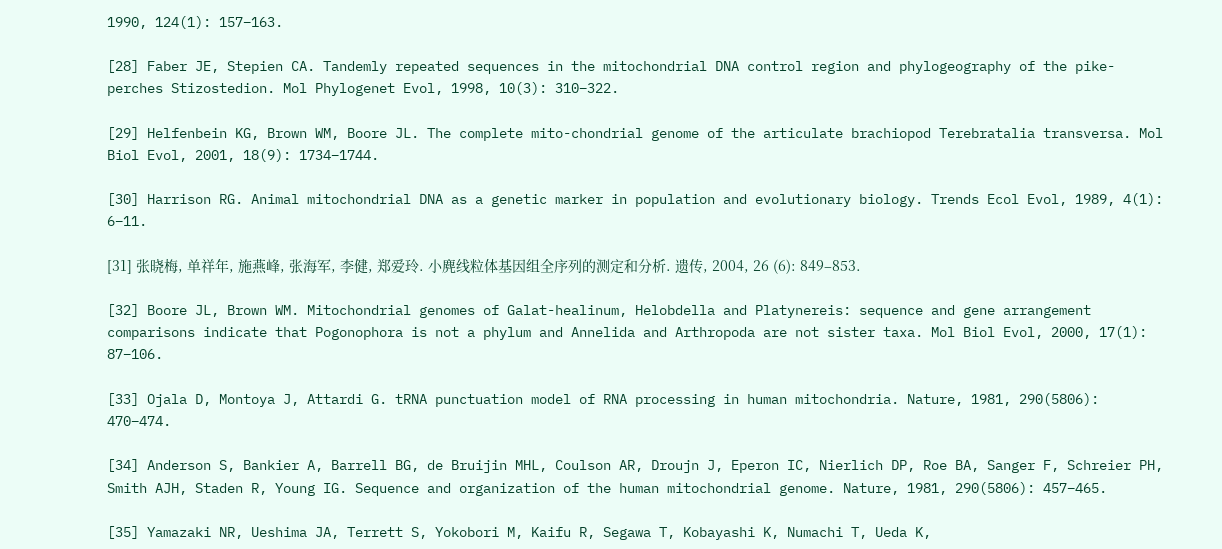1990, 124(1): 157–163.

[28] Faber JE, Stepien CA. Tandemly repeated sequences in the mitochondrial DNA control region and phylogeography of the pike-perches Stizostedion. Mol Phylogenet Evol, 1998, 10(3): 310–322.

[29] Helfenbein KG, Brown WM, Boore JL. The complete mito-chondrial genome of the articulate brachiopod Terebratalia transversa. Mol Biol Evol, 2001, 18(9): 1734–1744.

[30] Harrison RG. Animal mitochondrial DNA as a genetic marker in population and evolutionary biology. Trends Ecol Evol, 1989, 4(1): 6–11.

[31] 张晓梅, 单祥年, 施燕峰, 张海军, 李健, 郑爱玲. 小麂线粒体基因组全序列的测定和分析. 遗传, 2004, 26 (6): 849–853.

[32] Boore JL, Brown WM. Mitochondrial genomes of Galat-healinum, Helobdella and Platynereis: sequence and gene arrangement comparisons indicate that Pogonophora is not a phylum and Annelida and Arthropoda are not sister taxa. Mol Biol Evol, 2000, 17(1): 87–106.

[33] Ojala D, Montoya J, Attardi G. tRNA punctuation model of RNA processing in human mitochondria. Nature, 1981, 290(5806): 470–474.

[34] Anderson S, Bankier A, Barrell BG, de Bruijin MHL, Coulson AR, Droujn J, Eperon IC, Nierlich DP, Roe BA, Sanger F, Schreier PH, Smith AJH, Staden R, Young IG. Sequence and organization of the human mitochondrial genome. Nature, 1981, 290(5806): 457–465.

[35] Yamazaki NR, Ueshima JA, Terrett S, Yokobori M, Kaifu R, Segawa T, Kobayashi K, Numachi T, Ueda K,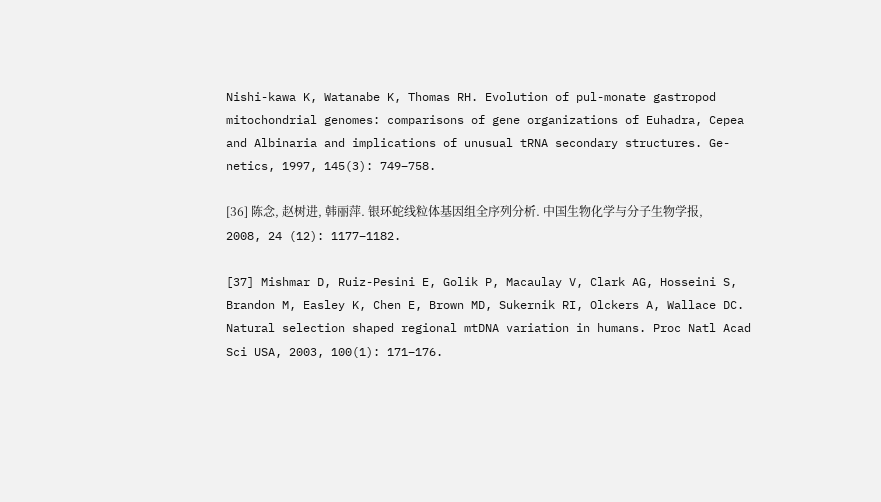Nishi-kawa K, Watanabe K, Thomas RH. Evolution of pul-monate gastropod mitochondrial genomes: comparisons of gene organizations of Euhadra, Cepea and Albinaria and implications of unusual tRNA secondary structures. Ge-netics, 1997, 145(3): 749–758.

[36] 陈念, 赵树进, 韩丽萍. 银环蛇线粒体基因组全序列分析. 中国生物化学与分子生物学报, 2008, 24 (12): 1177–1182.

[37] Mishmar D, Ruiz-Pesini E, Golik P, Macaulay V, Clark AG, Hosseini S, Brandon M, Easley K, Chen E, Brown MD, Sukernik RI, Olckers A, Wallace DC. Natural selection shaped regional mtDNA variation in humans. Proc Natl Acad Sci USA, 2003, 100(1): 171–176.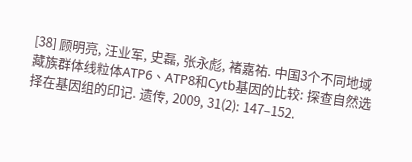[38] 顾明亮, 汪业军, 史磊, 张永彪, 褚嘉祐. 中国3个不同地域藏族群体线粒体ATP6、ATP8和Cytb基因的比较: 探查自然选择在基因组的印记. 遗传, 2009, 31(2): 147–152.